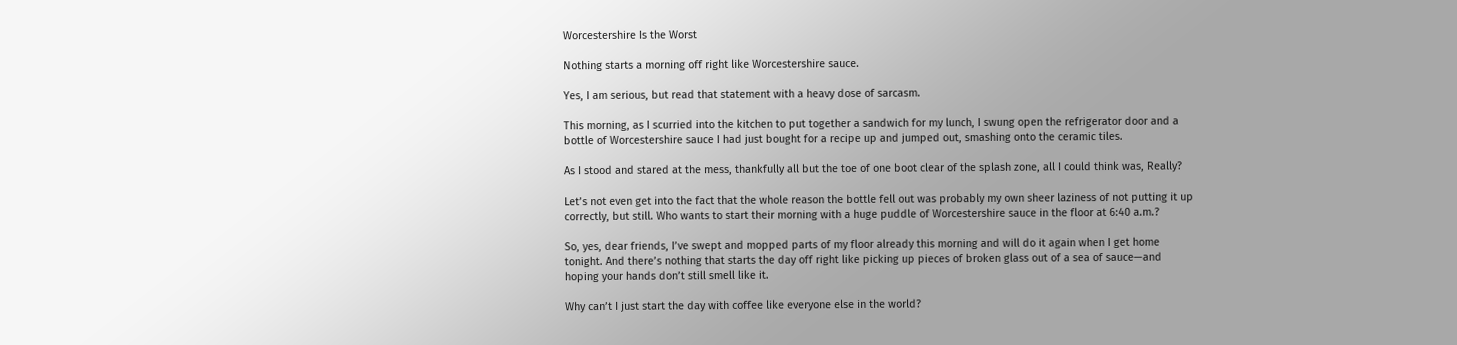Worcestershire Is the Worst

Nothing starts a morning off right like Worcestershire sauce.

Yes, I am serious, but read that statement with a heavy dose of sarcasm.

This morning, as I scurried into the kitchen to put together a sandwich for my lunch, I swung open the refrigerator door and a bottle of Worcestershire sauce I had just bought for a recipe up and jumped out, smashing onto the ceramic tiles.

As I stood and stared at the mess, thankfully all but the toe of one boot clear of the splash zone, all I could think was, Really?

Let’s not even get into the fact that the whole reason the bottle fell out was probably my own sheer laziness of not putting it up correctly, but still. Who wants to start their morning with a huge puddle of Worcestershire sauce in the floor at 6:40 a.m.?

So, yes, dear friends, I’ve swept and mopped parts of my floor already this morning and will do it again when I get home tonight. And there’s nothing that starts the day off right like picking up pieces of broken glass out of a sea of sauce—and hoping your hands don’t still smell like it.

Why can’t I just start the day with coffee like everyone else in the world?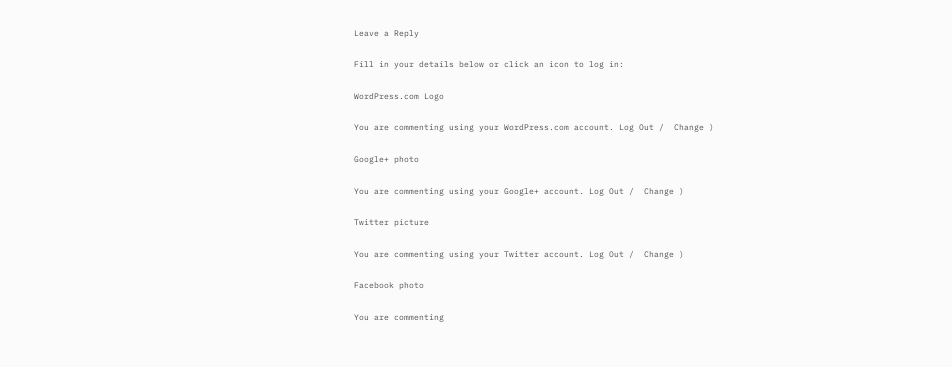Leave a Reply

Fill in your details below or click an icon to log in:

WordPress.com Logo

You are commenting using your WordPress.com account. Log Out /  Change )

Google+ photo

You are commenting using your Google+ account. Log Out /  Change )

Twitter picture

You are commenting using your Twitter account. Log Out /  Change )

Facebook photo

You are commenting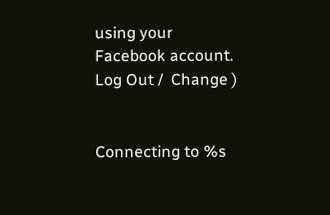using your Facebook account. Log Out /  Change )


Connecting to %s